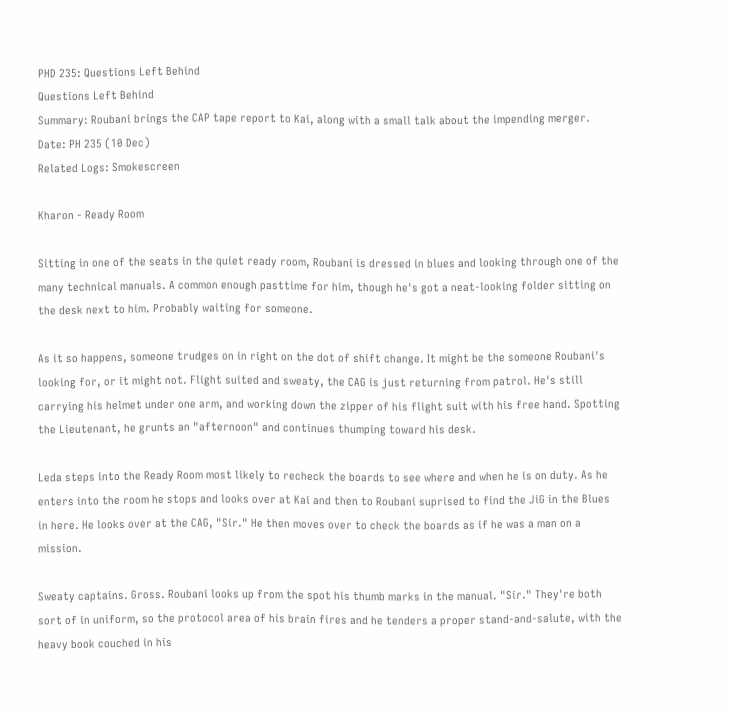PHD 235: Questions Left Behind
Questions Left Behind
Summary: Roubani brings the CAP tape report to Kai, along with a small talk about the impending merger.
Date: PH 235 (10 Dec)
Related Logs: Smokescreen

Kharon - Ready Room

Sitting in one of the seats in the quiet ready room, Roubani is dressed in blues and looking through one of the many technical manuals. A common enough pasttime for him, though he's got a neat-looking folder sitting on the desk next to him. Probably waiting for someone.

As it so happens, someone trudges on in right on the dot of shift change. It might be the someone Roubani's looking for, or it might not. Flight suited and sweaty, the CAG is just returning from patrol. He's still carrying his helmet under one arm, and working down the zipper of his flight suit with his free hand. Spotting the Lieutenant, he grunts an "afternoon" and continues thumping toward his desk.

Leda steps into the Ready Room most likely to recheck the boards to see where and when he is on duty. As he enters into the room he stops and looks over at Kai and then to Roubani suprised to find the JiG in the Blues in here. He looks over at the CAG, "Sir." He then moves over to check the boards as if he was a man on a mission.

Sweaty captains. Gross. Roubani looks up from the spot his thumb marks in the manual. "Sir." They're both sort of in uniform, so the protocol area of his brain fires and he tenders a proper stand-and-salute, with the heavy book couched in his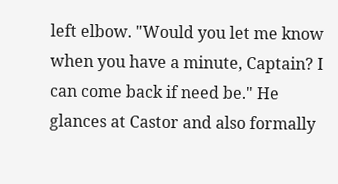left elbow. "Would you let me know when you have a minute, Captain? I can come back if need be." He glances at Castor and also formally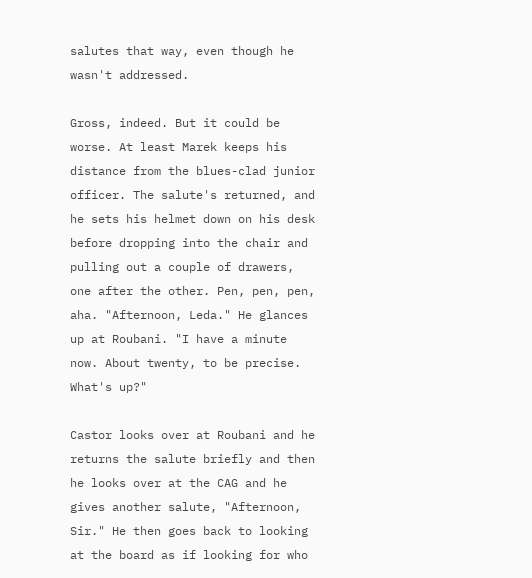salutes that way, even though he wasn't addressed.

Gross, indeed. But it could be worse. At least Marek keeps his distance from the blues-clad junior officer. The salute's returned, and he sets his helmet down on his desk before dropping into the chair and pulling out a couple of drawers, one after the other. Pen, pen, pen, aha. "Afternoon, Leda." He glances up at Roubani. "I have a minute now. About twenty, to be precise. What's up?"

Castor looks over at Roubani and he returns the salute briefly and then he looks over at the CAG and he gives another salute, "Afternoon, Sir." He then goes back to looking at the board as if looking for who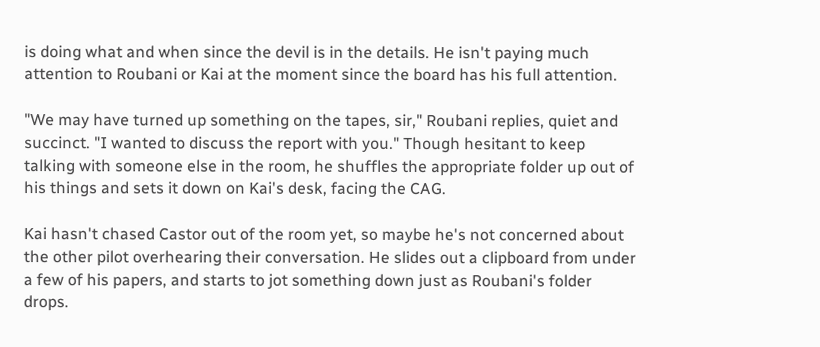is doing what and when since the devil is in the details. He isn't paying much attention to Roubani or Kai at the moment since the board has his full attention.

"We may have turned up something on the tapes, sir," Roubani replies, quiet and succinct. "I wanted to discuss the report with you." Though hesitant to keep talking with someone else in the room, he shuffles the appropriate folder up out of his things and sets it down on Kai's desk, facing the CAG.

Kai hasn't chased Castor out of the room yet, so maybe he's not concerned about the other pilot overhearing their conversation. He slides out a clipboard from under a few of his papers, and starts to jot something down just as Roubani's folder drops.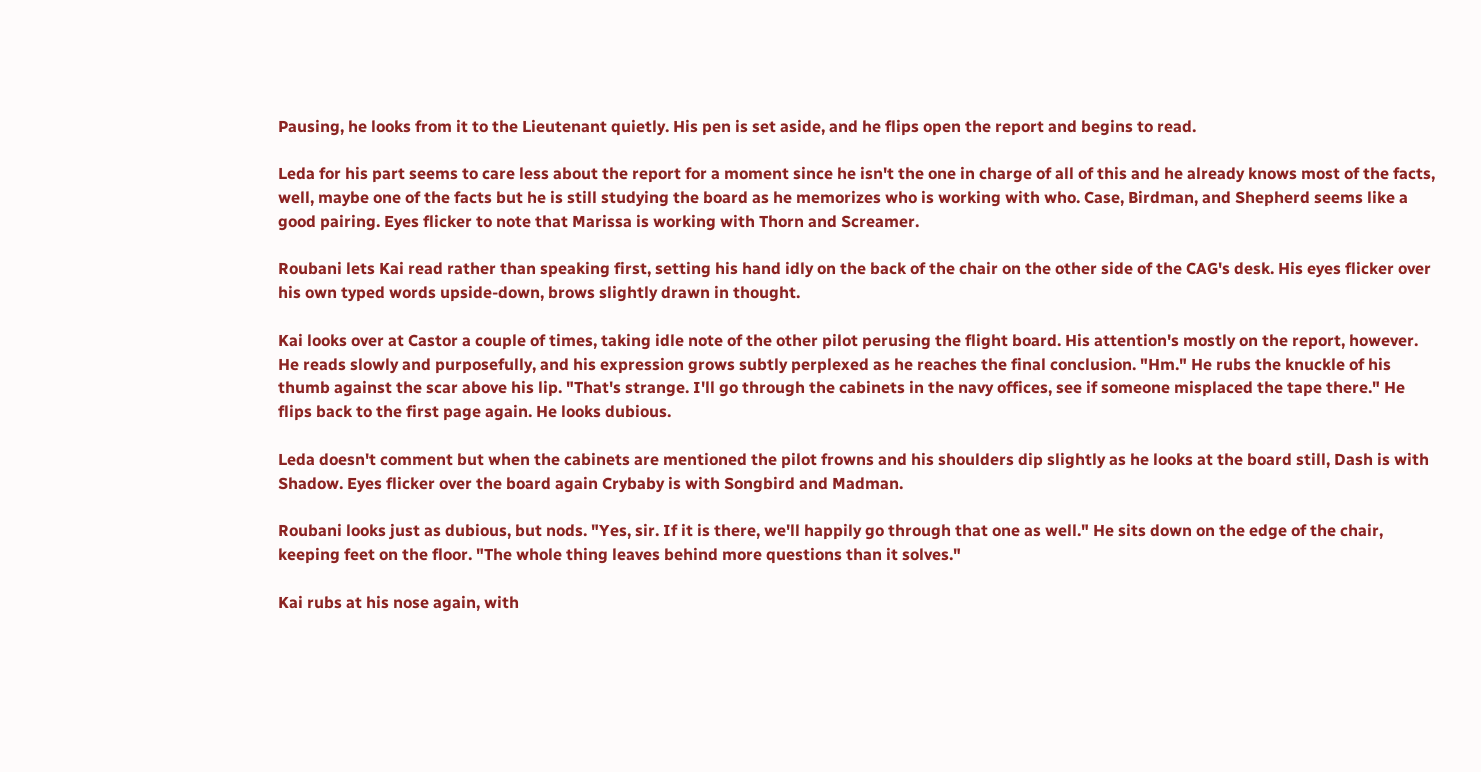Pausing, he looks from it to the Lieutenant quietly. His pen is set aside, and he flips open the report and begins to read.

Leda for his part seems to care less about the report for a moment since he isn't the one in charge of all of this and he already knows most of the facts, well, maybe one of the facts but he is still studying the board as he memorizes who is working with who. Case, Birdman, and Shepherd seems like a good pairing. Eyes flicker to note that Marissa is working with Thorn and Screamer.

Roubani lets Kai read rather than speaking first, setting his hand idly on the back of the chair on the other side of the CAG's desk. His eyes flicker over his own typed words upside-down, brows slightly drawn in thought.

Kai looks over at Castor a couple of times, taking idle note of the other pilot perusing the flight board. His attention's mostly on the report, however. He reads slowly and purposefully, and his expression grows subtly perplexed as he reaches the final conclusion. "Hm." He rubs the knuckle of his thumb against the scar above his lip. "That's strange. I'll go through the cabinets in the navy offices, see if someone misplaced the tape there." He flips back to the first page again. He looks dubious.

Leda doesn't comment but when the cabinets are mentioned the pilot frowns and his shoulders dip slightly as he looks at the board still, Dash is with Shadow. Eyes flicker over the board again Crybaby is with Songbird and Madman.

Roubani looks just as dubious, but nods. "Yes, sir. If it is there, we'll happily go through that one as well." He sits down on the edge of the chair, keeping feet on the floor. "The whole thing leaves behind more questions than it solves."

Kai rubs at his nose again, with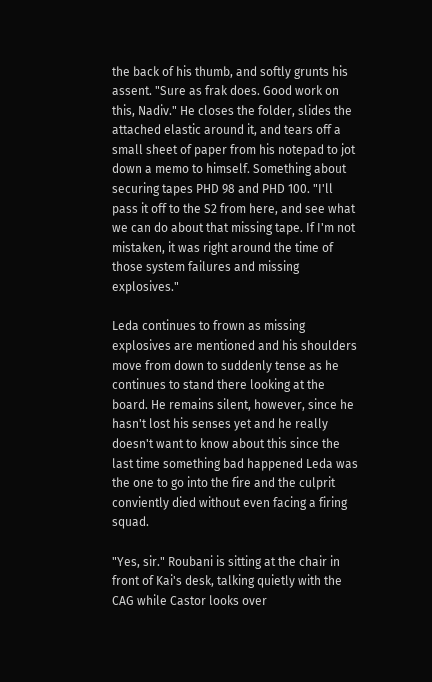the back of his thumb, and softly grunts his assent. "Sure as frak does. Good work on this, Nadiv." He closes the folder, slides the attached elastic around it, and tears off a small sheet of paper from his notepad to jot down a memo to himself. Something about securing tapes PHD 98 and PHD 100. "I'll pass it off to the S2 from here, and see what we can do about that missing tape. If I'm not mistaken, it was right around the time of those system failures and missing explosives."

Leda continues to frown as missing explosives are mentioned and his shoulders move from down to suddenly tense as he continues to stand there looking at the board. He remains silent, however, since he hasn't lost his senses yet and he really doesn't want to know about this since the last time something bad happened Leda was the one to go into the fire and the culprit conviently died without even facing a firing squad.

"Yes, sir." Roubani is sitting at the chair in front of Kai's desk, talking quietly with the CAG while Castor looks over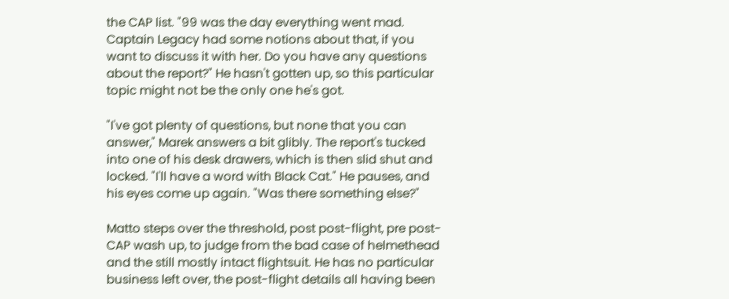the CAP list. "99 was the day everything went mad. Captain Legacy had some notions about that, if you want to discuss it with her. Do you have any questions about the report?" He hasn't gotten up, so this particular topic might not be the only one he's got.

"I've got plenty of questions, but none that you can answer," Marek answers a bit glibly. The report's tucked into one of his desk drawers, which is then slid shut and locked. "I'll have a word with Black Cat." He pauses, and his eyes come up again. "Was there something else?"

Matto steps over the threshold, post post-flight, pre post-CAP wash up, to judge from the bad case of helmethead and the still mostly intact flightsuit. He has no particular business left over, the post-flight details all having been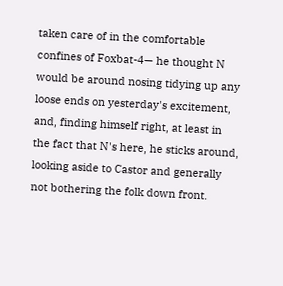taken care of in the comfortable confines of Foxbat-4— he thought N would be around nosing tidying up any loose ends on yesterday's excitement, and, finding himself right, at least in the fact that N's here, he sticks around, looking aside to Castor and generally not bothering the folk down front.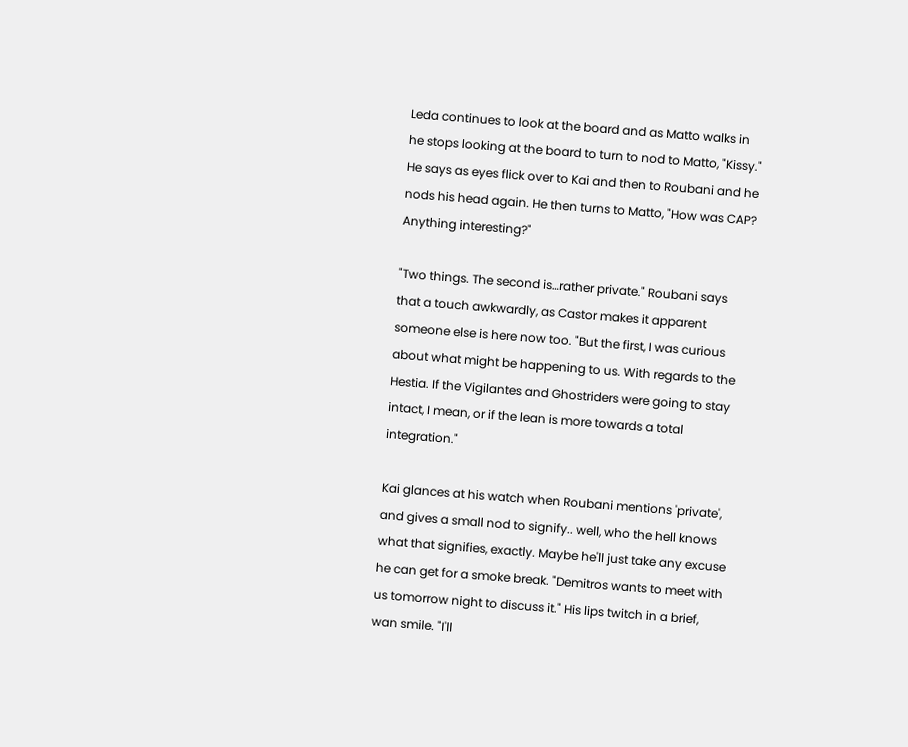Leda continues to look at the board and as Matto walks in he stops looking at the board to turn to nod to Matto, "Kissy." He says as eyes flick over to Kai and then to Roubani and he nods his head again. He then turns to Matto, "How was CAP? Anything interesting?"

"Two things. The second is…rather private." Roubani says that a touch awkwardly, as Castor makes it apparent someone else is here now too. "But the first, I was curious about what might be happening to us. With regards to the Hestia. If the Vigilantes and Ghostriders were going to stay intact, I mean, or if the lean is more towards a total integration."

Kai glances at his watch when Roubani mentions 'private', and gives a small nod to signify.. well, who the hell knows what that signifies, exactly. Maybe he'll just take any excuse he can get for a smoke break. "Demitros wants to meet with us tomorrow night to discuss it." His lips twitch in a brief, wan smile. "I'll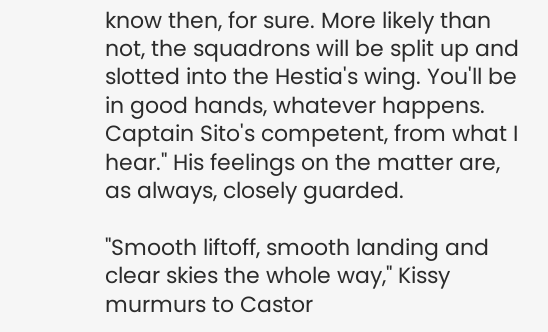know then, for sure. More likely than not, the squadrons will be split up and slotted into the Hestia's wing. You'll be in good hands, whatever happens. Captain Sito's competent, from what I hear." His feelings on the matter are, as always, closely guarded.

"Smooth liftoff, smooth landing and clear skies the whole way," Kissy murmurs to Castor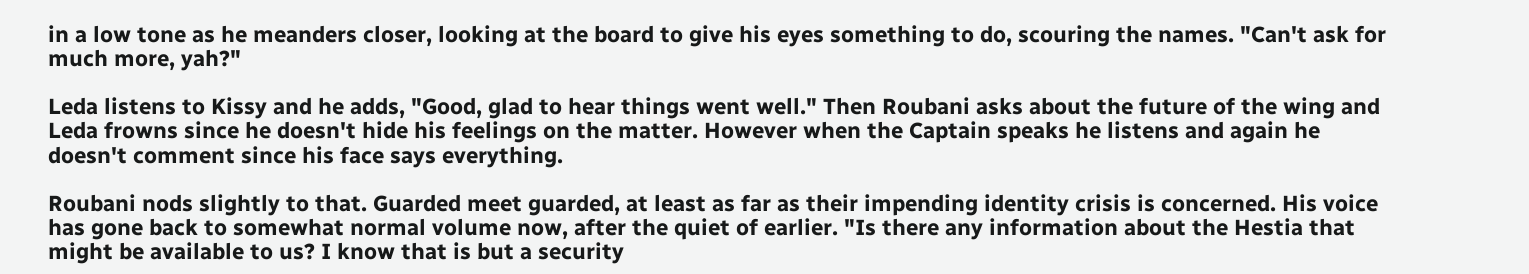in a low tone as he meanders closer, looking at the board to give his eyes something to do, scouring the names. "Can't ask for much more, yah?"

Leda listens to Kissy and he adds, "Good, glad to hear things went well." Then Roubani asks about the future of the wing and Leda frowns since he doesn't hide his feelings on the matter. However when the Captain speaks he listens and again he doesn't comment since his face says everything.

Roubani nods slightly to that. Guarded meet guarded, at least as far as their impending identity crisis is concerned. His voice has gone back to somewhat normal volume now, after the quiet of earlier. "Is there any information about the Hestia that might be available to us? I know that is but a security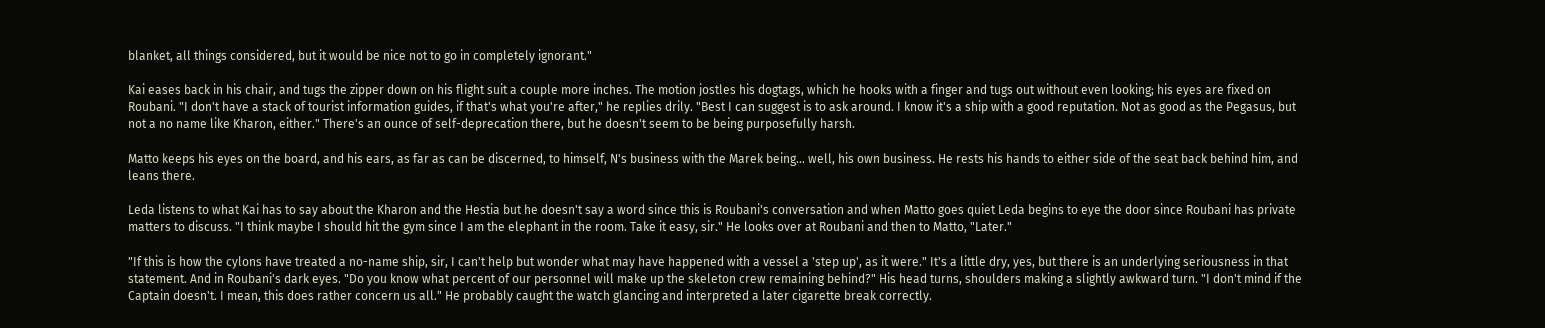blanket, all things considered, but it would be nice not to go in completely ignorant."

Kai eases back in his chair, and tugs the zipper down on his flight suit a couple more inches. The motion jostles his dogtags, which he hooks with a finger and tugs out without even looking; his eyes are fixed on Roubani. "I don't have a stack of tourist information guides, if that's what you're after," he replies drily. "Best I can suggest is to ask around. I know it's a ship with a good reputation. Not as good as the Pegasus, but not a no name like Kharon, either." There's an ounce of self-deprecation there, but he doesn't seem to be being purposefully harsh.

Matto keeps his eyes on the board, and his ears, as far as can be discerned, to himself, N's business with the Marek being… well, his own business. He rests his hands to either side of the seat back behind him, and leans there.

Leda listens to what Kai has to say about the Kharon and the Hestia but he doesn't say a word since this is Roubani's conversation and when Matto goes quiet Leda begins to eye the door since Roubani has private matters to discuss. "I think maybe I should hit the gym since I am the elephant in the room. Take it easy, sir." He looks over at Roubani and then to Matto, "Later."

"If this is how the cylons have treated a no-name ship, sir, I can't help but wonder what may have happened with a vessel a 'step up', as it were." It's a little dry, yes, but there is an underlying seriousness in that statement. And in Roubani's dark eyes. "Do you know what percent of our personnel will make up the skeleton crew remaining behind?" His head turns, shoulders making a slightly awkward turn. "I don't mind if the Captain doesn't. I mean, this does rather concern us all." He probably caught the watch glancing and interpreted a later cigarette break correctly.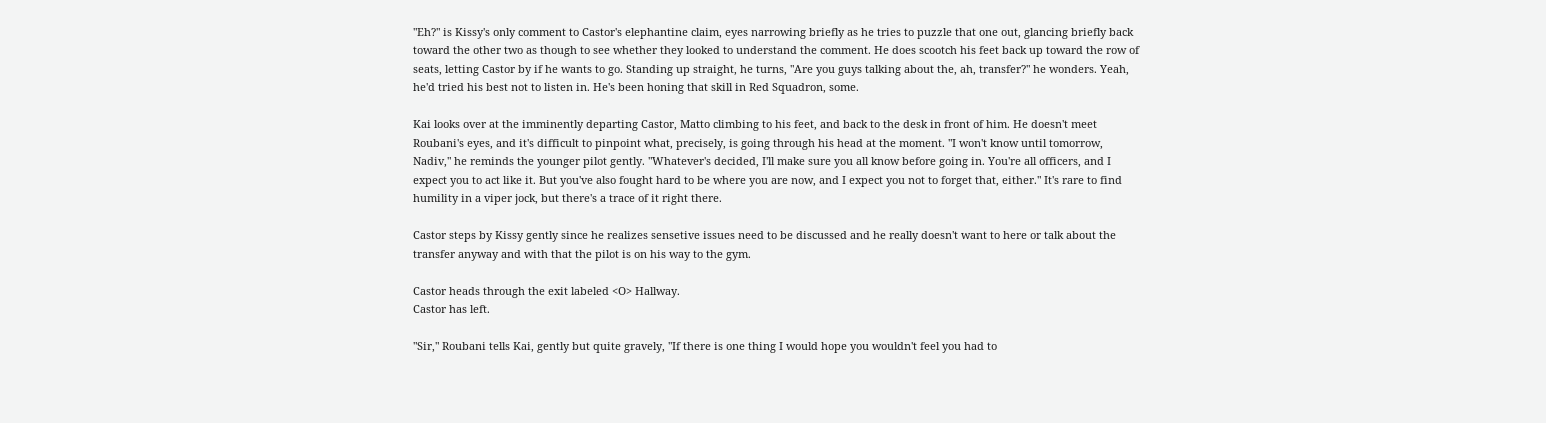"Eh?" is Kissy's only comment to Castor's elephantine claim, eyes narrowing briefly as he tries to puzzle that one out, glancing briefly back toward the other two as though to see whether they looked to understand the comment. He does scootch his feet back up toward the row of seats, letting Castor by if he wants to go. Standing up straight, he turns, "Are you guys talking about the, ah, transfer?" he wonders. Yeah, he'd tried his best not to listen in. He's been honing that skill in Red Squadron, some.

Kai looks over at the imminently departing Castor, Matto climbing to his feet, and back to the desk in front of him. He doesn't meet Roubani's eyes, and it's difficult to pinpoint what, precisely, is going through his head at the moment. "I won't know until tomorrow, Nadiv," he reminds the younger pilot gently. "Whatever's decided, I'll make sure you all know before going in. You're all officers, and I expect you to act like it. But you've also fought hard to be where you are now, and I expect you not to forget that, either." It's rare to find humility in a viper jock, but there's a trace of it right there.

Castor steps by Kissy gently since he realizes sensetive issues need to be discussed and he really doesn't want to here or talk about the transfer anyway and with that the pilot is on his way to the gym.

Castor heads through the exit labeled <O> Hallway.
Castor has left.

"Sir," Roubani tells Kai, gently but quite gravely, "If there is one thing I would hope you wouldn't feel you had to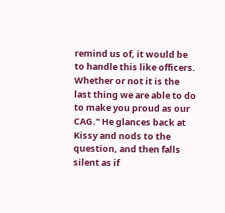remind us of, it would be to handle this like officers. Whether or not it is the last thing we are able to do to make you proud as our CAG." He glances back at Kissy and nods to the question, and then falls silent as if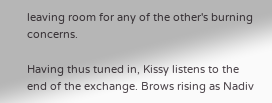leaving room for any of the other's burning concerns.

Having thus tuned in, Kissy listens to the end of the exchange. Brows rising as Nadiv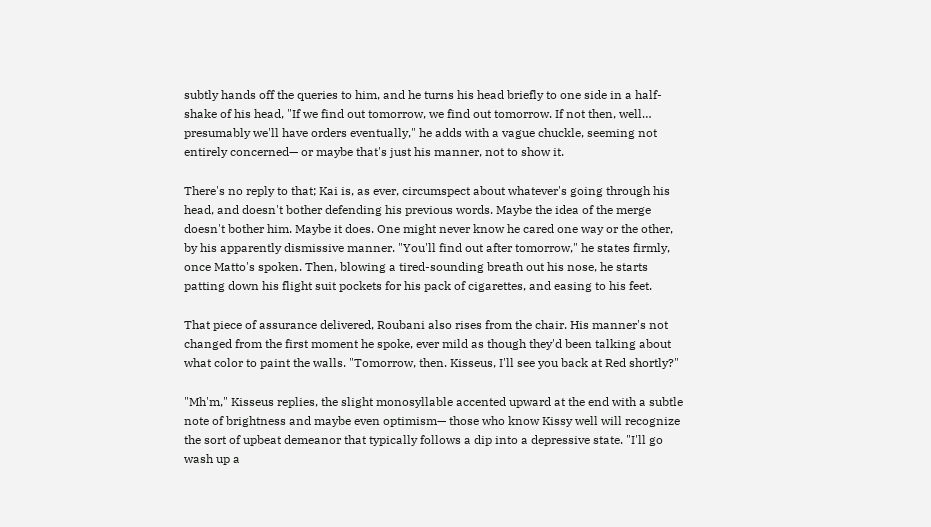subtly hands off the queries to him, and he turns his head briefly to one side in a half-shake of his head, "If we find out tomorrow, we find out tomorrow. If not then, well… presumably we'll have orders eventually," he adds with a vague chuckle, seeming not entirely concerned— or maybe that's just his manner, not to show it.

There's no reply to that; Kai is, as ever, circumspect about whatever's going through his head, and doesn't bother defending his previous words. Maybe the idea of the merge doesn't bother him. Maybe it does. One might never know he cared one way or the other, by his apparently dismissive manner. "You'll find out after tomorrow," he states firmly, once Matto's spoken. Then, blowing a tired-sounding breath out his nose, he starts patting down his flight suit pockets for his pack of cigarettes, and easing to his feet.

That piece of assurance delivered, Roubani also rises from the chair. His manner's not changed from the first moment he spoke, ever mild as though they'd been talking about what color to paint the walls. "Tomorrow, then. Kisseus, I'll see you back at Red shortly?"

"Mh'm," Kisseus replies, the slight monosyllable accented upward at the end with a subtle note of brightness and maybe even optimism— those who know Kissy well will recognize the sort of upbeat demeanor that typically follows a dip into a depressive state. "I'll go wash up a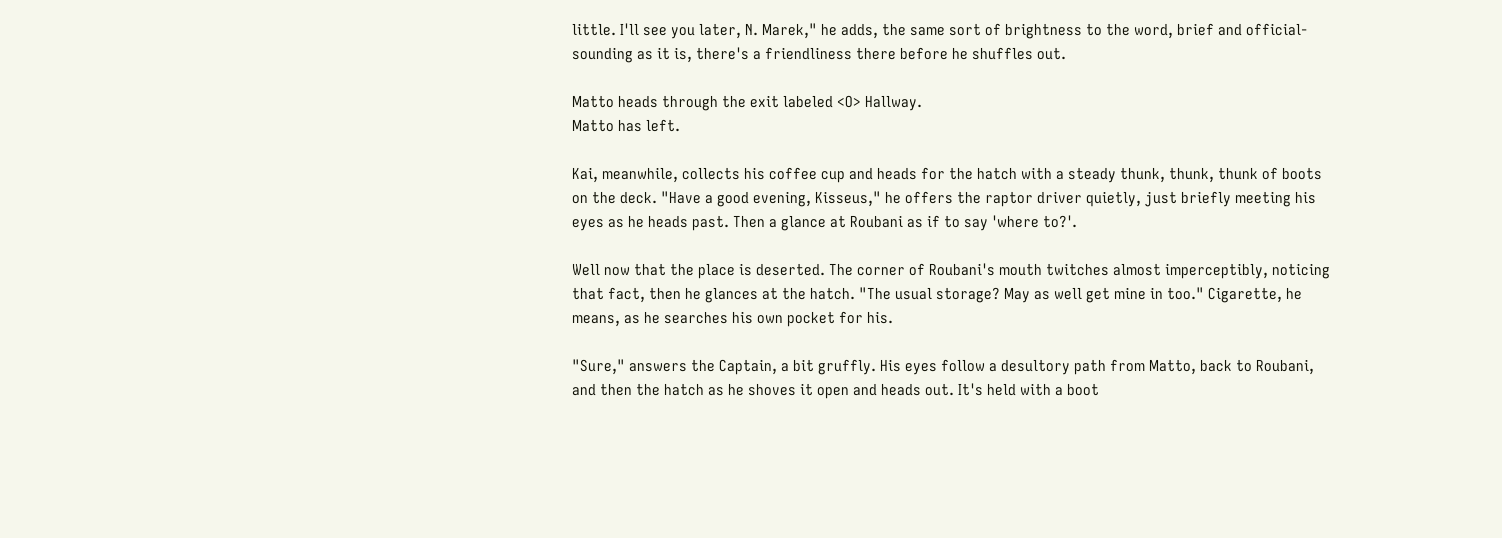little. I'll see you later, N. Marek," he adds, the same sort of brightness to the word, brief and official-sounding as it is, there's a friendliness there before he shuffles out.

Matto heads through the exit labeled <O> Hallway.
Matto has left.

Kai, meanwhile, collects his coffee cup and heads for the hatch with a steady thunk, thunk, thunk of boots on the deck. "Have a good evening, Kisseus," he offers the raptor driver quietly, just briefly meeting his eyes as he heads past. Then a glance at Roubani as if to say 'where to?'.

Well now that the place is deserted. The corner of Roubani's mouth twitches almost imperceptibly, noticing that fact, then he glances at the hatch. "The usual storage? May as well get mine in too." Cigarette, he means, as he searches his own pocket for his.

"Sure," answers the Captain, a bit gruffly. His eyes follow a desultory path from Matto, back to Roubani, and then the hatch as he shoves it open and heads out. It's held with a boot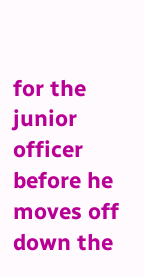for the junior officer before he moves off down the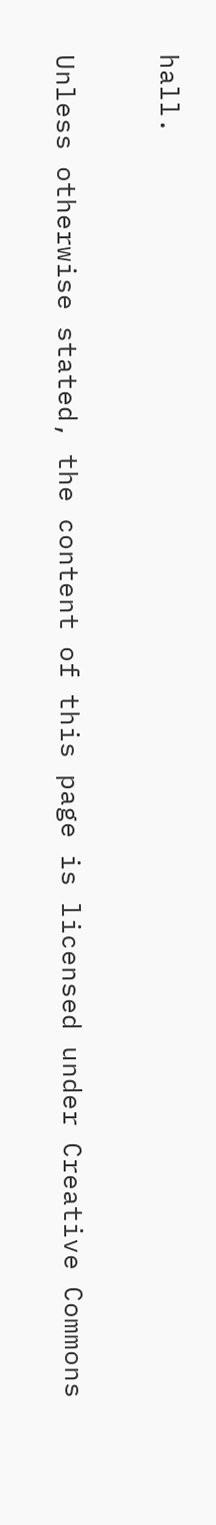hall.

Unless otherwise stated, the content of this page is licensed under Creative Commons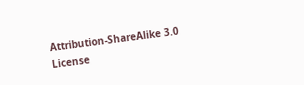Attribution-ShareAlike 3.0 License